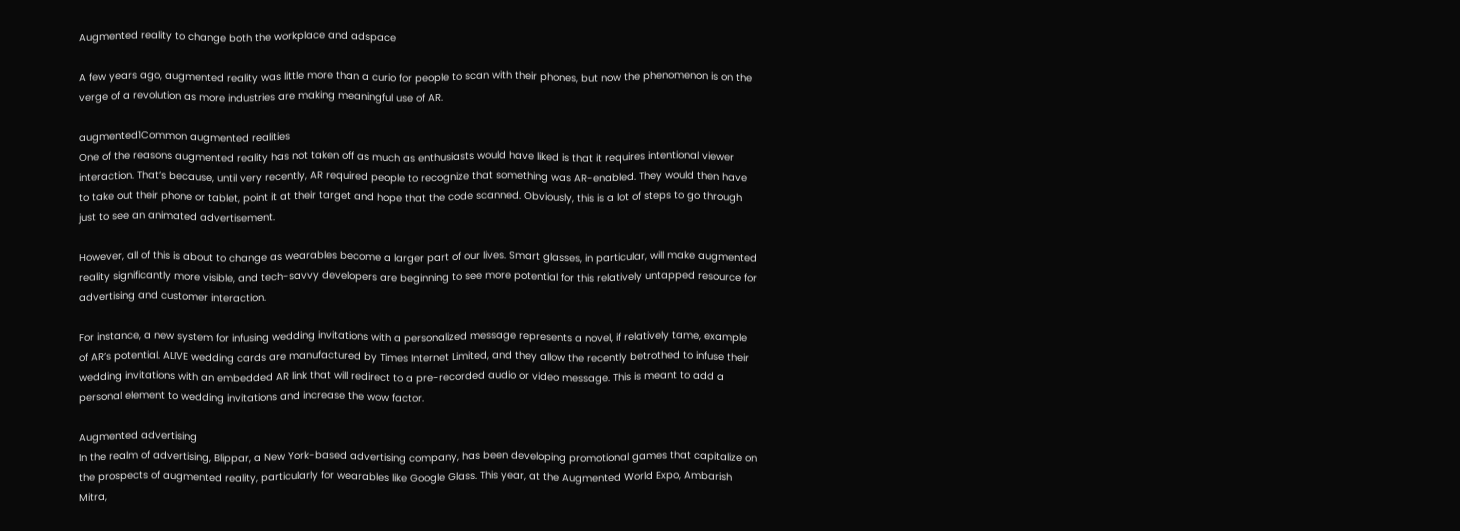Augmented reality to change both the workplace and adspace

A few years ago, augmented reality was little more than a curio for people to scan with their phones, but now the phenomenon is on the verge of a revolution as more industries are making meaningful use of AR.

augmented1Common augmented realities
One of the reasons augmented reality has not taken off as much as enthusiasts would have liked is that it requires intentional viewer interaction. That’s because, until very recently, AR required people to recognize that something was AR-enabled. They would then have to take out their phone or tablet, point it at their target and hope that the code scanned. Obviously, this is a lot of steps to go through just to see an animated advertisement.

However, all of this is about to change as wearables become a larger part of our lives. Smart glasses, in particular, will make augmented reality significantly more visible, and tech-savvy developers are beginning to see more potential for this relatively untapped resource for advertising and customer interaction.

For instance, a new system for infusing wedding invitations with a personalized message represents a novel, if relatively tame, example of AR’s potential. ALIVE wedding cards are manufactured by Times Internet Limited, and they allow the recently betrothed to infuse their wedding invitations with an embedded AR link that will redirect to a pre-recorded audio or video message. This is meant to add a personal element to wedding invitations and increase the wow factor.

Augmented advertising
In the realm of advertising, Blippar, a New York-based advertising company, has been developing promotional games that capitalize on the prospects of augmented reality, particularly for wearables like Google Glass. This year, at the Augmented World Expo, Ambarish Mitra,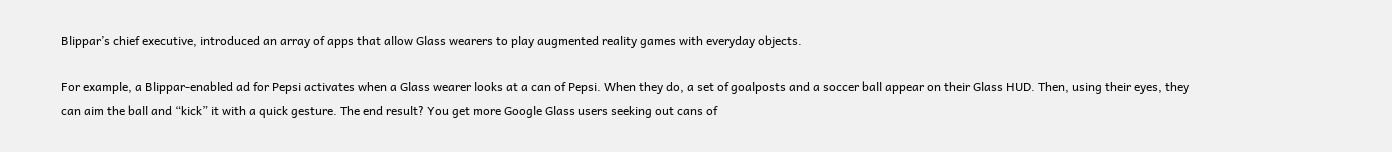Blippar’s chief executive, introduced an array of apps that allow Glass wearers to play augmented reality games with everyday objects.

For example, a Blippar-enabled ad for Pepsi activates when a Glass wearer looks at a can of Pepsi. When they do, a set of goalposts and a soccer ball appear on their Glass HUD. Then, using their eyes, they can aim the ball and “kick” it with a quick gesture. The end result? You get more Google Glass users seeking out cans of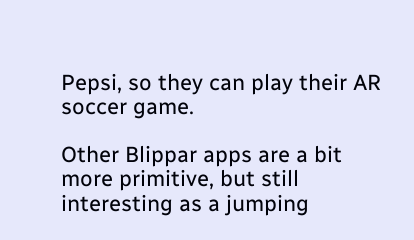Pepsi, so they can play their AR soccer game.

Other Blippar apps are a bit more primitive, but still interesting as a jumping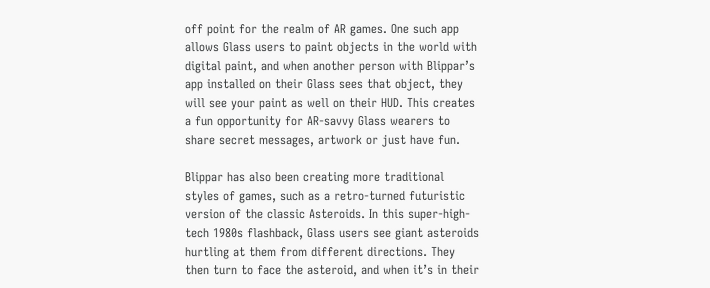off point for the realm of AR games. One such app allows Glass users to paint objects in the world with digital paint, and when another person with Blippar’s app installed on their Glass sees that object, they will see your paint as well on their HUD. This creates a fun opportunity for AR-savvy Glass wearers to share secret messages, artwork or just have fun.

Blippar has also been creating more traditional styles of games, such as a retro-turned futuristic version of the classic Asteroids. In this super-high-tech 1980s flashback, Glass users see giant asteroids hurtling at them from different directions. They then turn to face the asteroid, and when it’s in their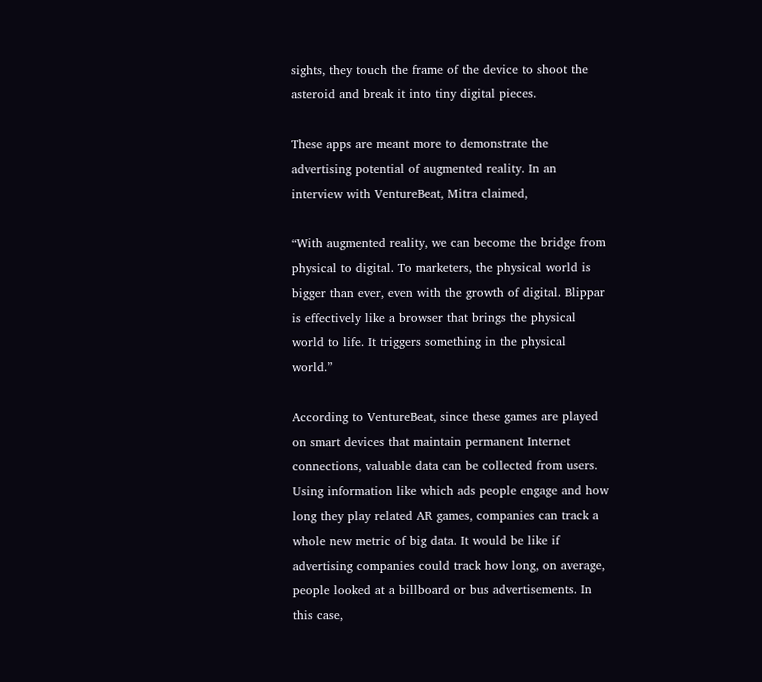sights, they touch the frame of the device to shoot the asteroid and break it into tiny digital pieces.

These apps are meant more to demonstrate the advertising potential of augmented reality. In an interview with VentureBeat, Mitra claimed,

“With augmented reality, we can become the bridge from physical to digital. To marketers, the physical world is bigger than ever, even with the growth of digital. Blippar is effectively like a browser that brings the physical world to life. It triggers something in the physical world.”

According to VentureBeat, since these games are played on smart devices that maintain permanent Internet connections, valuable data can be collected from users. Using information like which ads people engage and how long they play related AR games, companies can track a whole new metric of big data. It would be like if advertising companies could track how long, on average, people looked at a billboard or bus advertisements. In this case,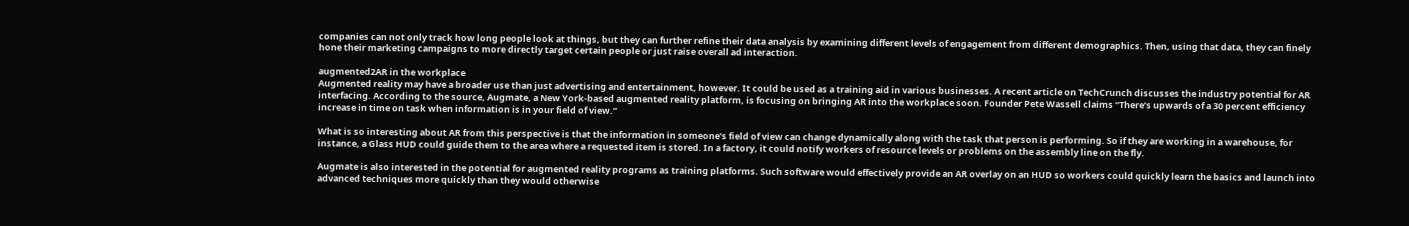companies can not only track how long people look at things, but they can further refine their data analysis by examining different levels of engagement from different demographics. Then, using that data, they can finely hone their marketing campaigns to more directly target certain people or just raise overall ad interaction.

augmented2AR in the workplace
Augmented reality may have a broader use than just advertising and entertainment, however. It could be used as a training aid in various businesses. A recent article on TechCrunch discusses the industry potential for AR interfacing. According to the source, Augmate, a New York-based augmented reality platform, is focusing on bringing AR into the workplace soon. Founder Pete Wassell claims “There’s upwards of a 30 percent efficiency increase in time on task when information is in your field of view.”

What is so interesting about AR from this perspective is that the information in someone’s field of view can change dynamically along with the task that person is performing. So if they are working in a warehouse, for instance, a Glass HUD could guide them to the area where a requested item is stored. In a factory, it could notify workers of resource levels or problems on the assembly line on the fly.

Augmate is also interested in the potential for augmented reality programs as training platforms. Such software would effectively provide an AR overlay on an HUD so workers could quickly learn the basics and launch into advanced techniques more quickly than they would otherwise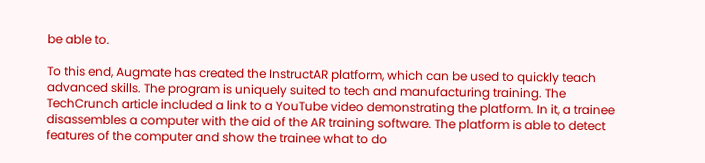be able to.

To this end, Augmate has created the InstructAR platform, which can be used to quickly teach advanced skills. The program is uniquely suited to tech and manufacturing training. The TechCrunch article included a link to a YouTube video demonstrating the platform. In it, a trainee disassembles a computer with the aid of the AR training software. The platform is able to detect features of the computer and show the trainee what to do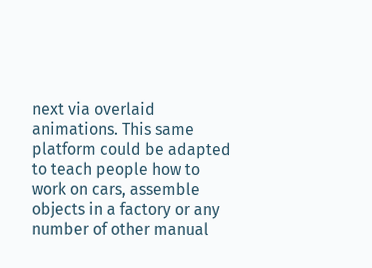next via overlaid animations. This same platform could be adapted to teach people how to work on cars, assemble objects in a factory or any number of other manual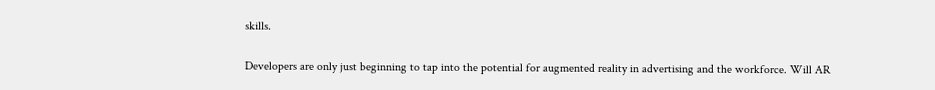skills.

Developers are only just beginning to tap into the potential for augmented reality in advertising and the workforce. Will AR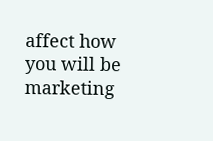affect how you will be marketing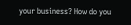your business? How do you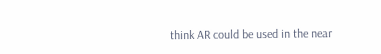think AR could be used in the near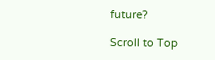future?

Scroll to Top